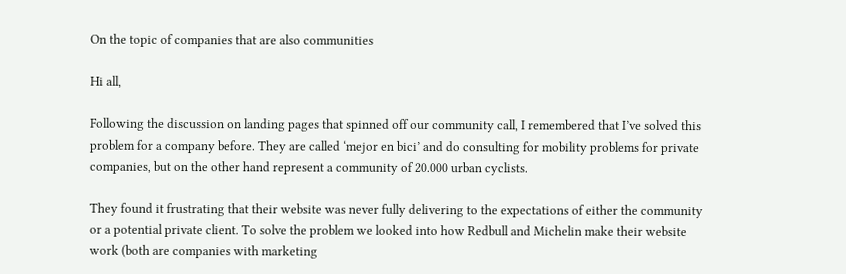On the topic of companies that are also communities

Hi all,

Following the discussion on landing pages that spinned off our community call, I remembered that I’ve solved this problem for a company before. They are called ‘mejor en bici’ and do consulting for mobility problems for private companies, but on the other hand represent a community of 20.000 urban cyclists.

They found it frustrating that their website was never fully delivering to the expectations of either the community or a potential private client. To solve the problem we looked into how Redbull and Michelin make their website work (both are companies with marketing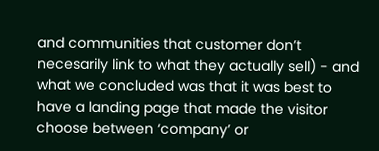and communities that customer don’t necesarily link to what they actually sell) - and what we concluded was that it was best to have a landing page that made the visitor choose between ‘company’ or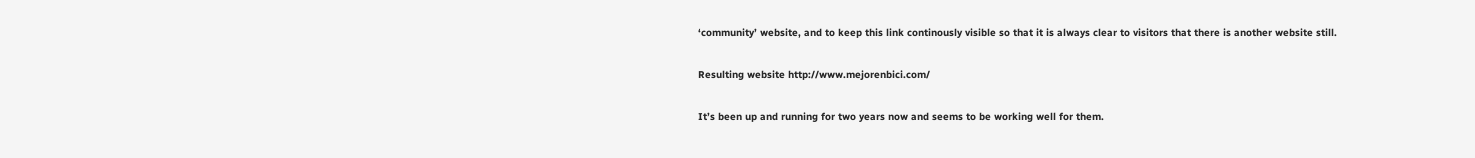‘community’ website, and to keep this link continously visible so that it is always clear to visitors that there is another website still.

Resulting website http://www.mejorenbici.com/

It’s been up and running for two years now and seems to be working well for them.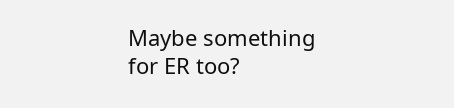Maybe something for ER too?